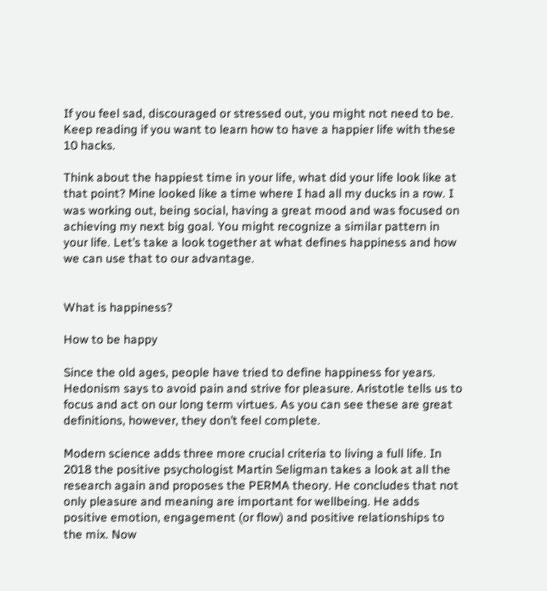If you feel sad, discouraged or stressed out, you might not need to be. Keep reading if you want to learn how to have a happier life with these 10 hacks.

Think about the happiest time in your life, what did your life look like at that point? Mine looked like a time where I had all my ducks in a row. I was working out, being social, having a great mood and was focused on achieving my next big goal. You might recognize a similar pattern in your life. Let’s take a look together at what defines happiness and how we can use that to our advantage.


What is happiness?

How to be happy

Since the old ages, people have tried to define happiness for years. Hedonism says to avoid pain and strive for pleasure. Aristotle tells us to focus and act on our long term virtues. As you can see these are great definitions, however, they don’t feel complete.

Modern science adds three more crucial criteria to living a full life. In 2018 the positive psychologist Martin Seligman takes a look at all the research again and proposes the PERMA theory. He concludes that not only pleasure and meaning are important for wellbeing. He adds positive emotion, engagement (or flow) and positive relationships to the mix. Now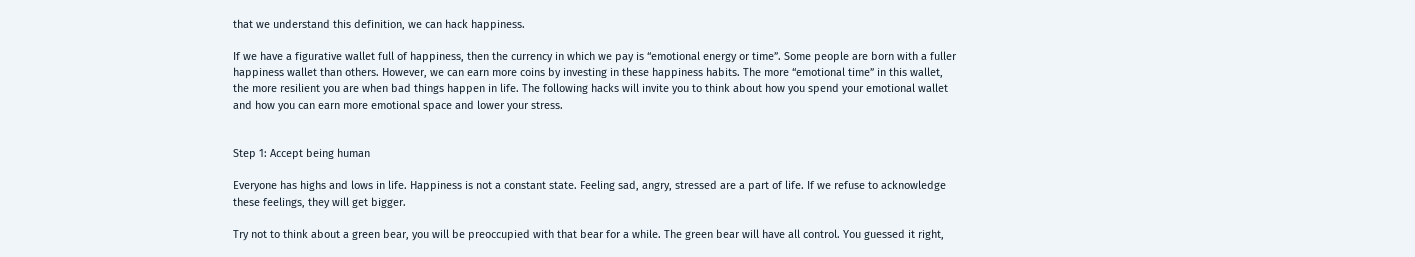that we understand this definition, we can hack happiness.

If we have a figurative wallet full of happiness, then the currency in which we pay is “emotional energy or time”. Some people are born with a fuller happiness wallet than others. However, we can earn more coins by investing in these happiness habits. The more “emotional time” in this wallet, the more resilient you are when bad things happen in life. The following hacks will invite you to think about how you spend your emotional wallet and how you can earn more emotional space and lower your stress.


Step 1: Accept being human

Everyone has highs and lows in life. Happiness is not a constant state. Feeling sad, angry, stressed are a part of life. If we refuse to acknowledge these feelings, they will get bigger.

Try not to think about a green bear, you will be preoccupied with that bear for a while. The green bear will have all control. You guessed it right,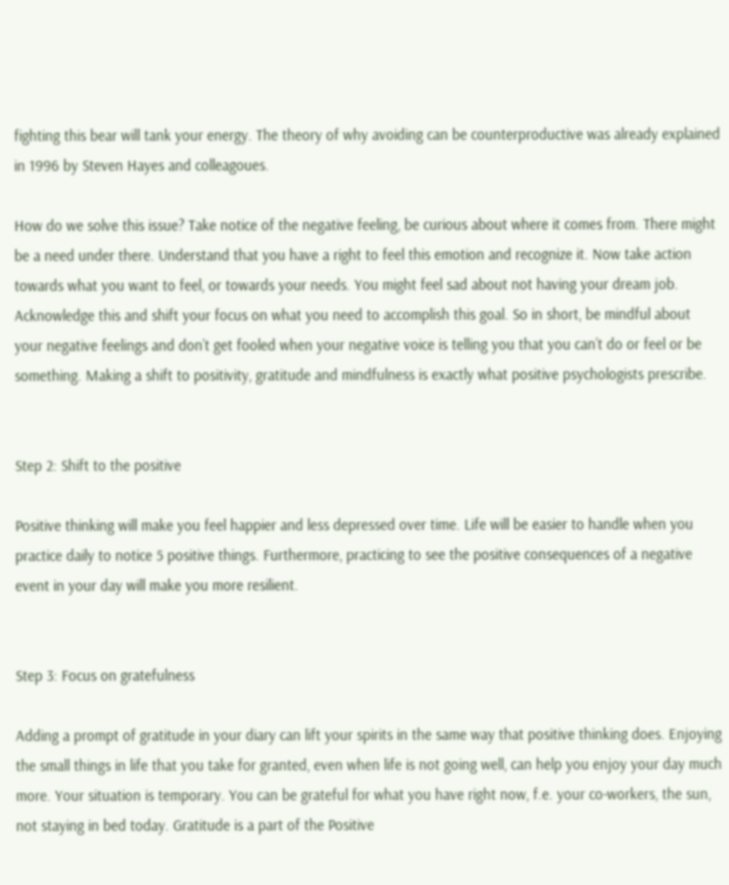fighting this bear will tank your energy. The theory of why avoiding can be counterproductive was already explained in 1996 by Steven Hayes and colleagoues.

How do we solve this issue? Take notice of the negative feeling, be curious about where it comes from. There might be a need under there. Understand that you have a right to feel this emotion and recognize it. Now take action towards what you want to feel, or towards your needs. You might feel sad about not having your dream job. Acknowledge this and shift your focus on what you need to accomplish this goal. So in short, be mindful about your negative feelings and don’t get fooled when your negative voice is telling you that you can’t do or feel or be something. Making a shift to positivity, gratitude and mindfulness is exactly what positive psychologists prescribe.


Step 2: Shift to the positive

Positive thinking will make you feel happier and less depressed over time. Life will be easier to handle when you practice daily to notice 5 positive things. Furthermore, practicing to see the positive consequences of a negative event in your day will make you more resilient.


Step 3: Focus on gratefulness

Adding a prompt of gratitude in your diary can lift your spirits in the same way that positive thinking does. Enjoying the small things in life that you take for granted, even when life is not going well, can help you enjoy your day much more. Your situation is temporary. You can be grateful for what you have right now, f.e. your co-workers, the sun, not staying in bed today. Gratitude is a part of the Positive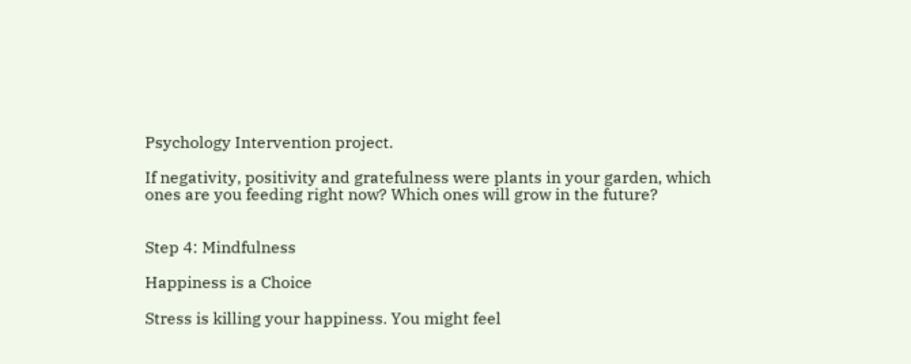Psychology Intervention project.

If negativity, positivity and gratefulness were plants in your garden, which ones are you feeding right now? Which ones will grow in the future?


Step 4: Mindfulness

Happiness is a Choice

Stress is killing your happiness. You might feel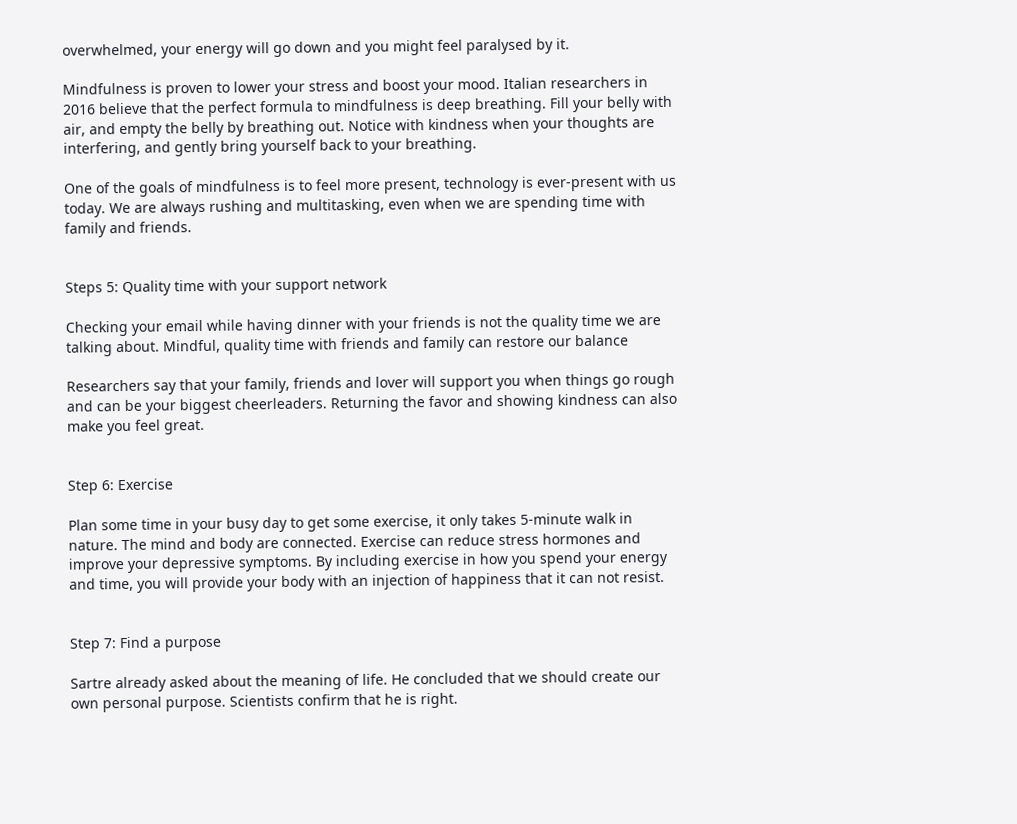overwhelmed, your energy will go down and you might feel paralysed by it.

Mindfulness is proven to lower your stress and boost your mood. Italian researchers in 2016 believe that the perfect formula to mindfulness is deep breathing. Fill your belly with air, and empty the belly by breathing out. Notice with kindness when your thoughts are interfering, and gently bring yourself back to your breathing.

One of the goals of mindfulness is to feel more present, technology is ever-present with us today. We are always rushing and multitasking, even when we are spending time with family and friends.


Steps 5: Quality time with your support network

Checking your email while having dinner with your friends is not the quality time we are talking about. Mindful, quality time with friends and family can restore our balance

Researchers say that your family, friends and lover will support you when things go rough and can be your biggest cheerleaders. Returning the favor and showing kindness can also make you feel great.


Step 6: Exercise

Plan some time in your busy day to get some exercise, it only takes 5-minute walk in nature. The mind and body are connected. Exercise can reduce stress hormones and improve your depressive symptoms. By including exercise in how you spend your energy and time, you will provide your body with an injection of happiness that it can not resist.


Step 7: Find a purpose

Sartre already asked about the meaning of life. He concluded that we should create our own personal purpose. Scientists confirm that he is right.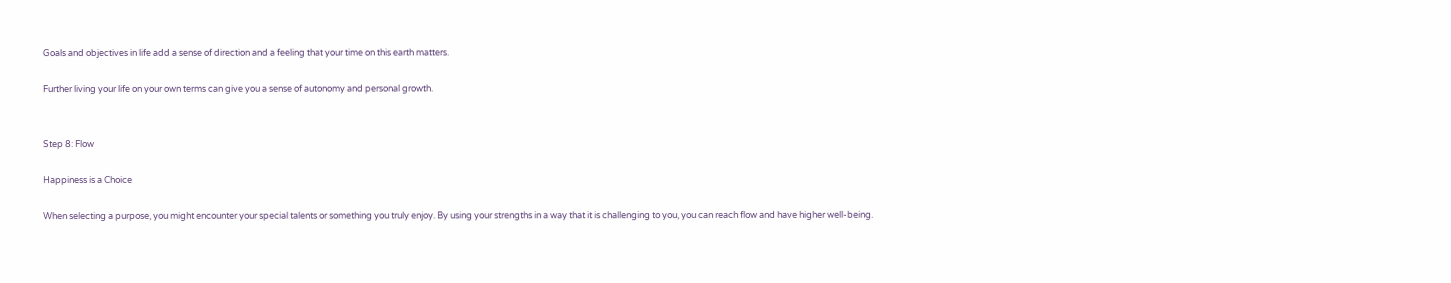Goals and objectives in life add a sense of direction and a feeling that your time on this earth matters.

Further living your life on your own terms can give you a sense of autonomy and personal growth.


Step 8: Flow

Happiness is a Choice

When selecting a purpose, you might encounter your special talents or something you truly enjoy. By using your strengths in a way that it is challenging to you, you can reach flow and have higher well-being.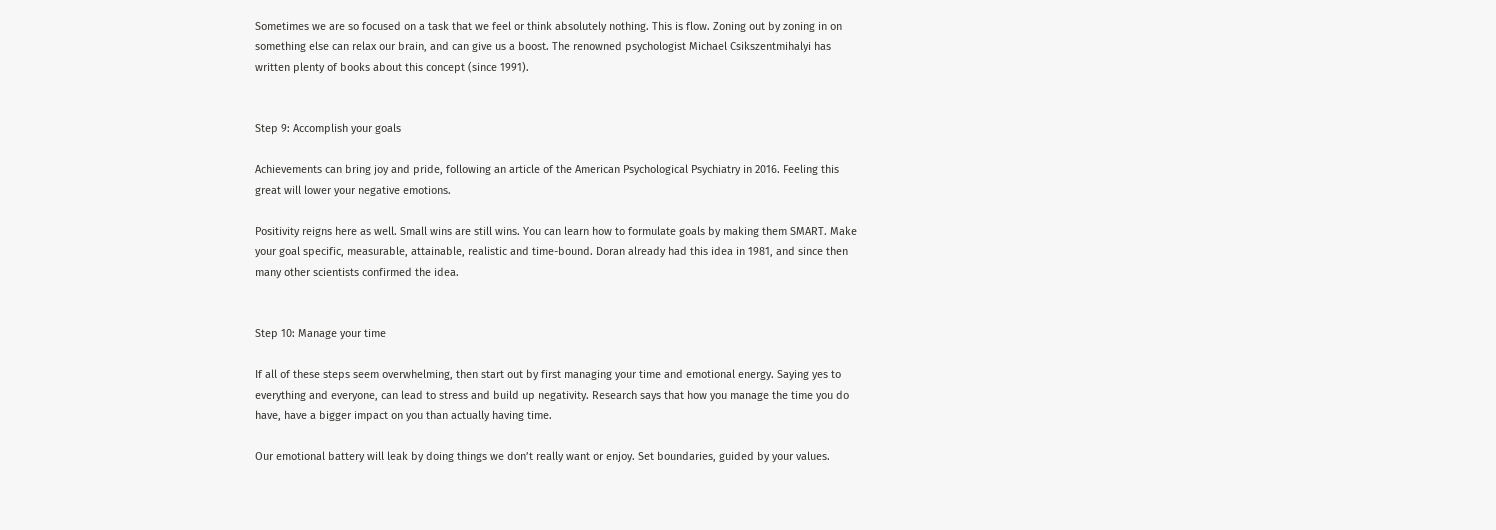Sometimes we are so focused on a task that we feel or think absolutely nothing. This is flow. Zoning out by zoning in on something else can relax our brain, and can give us a boost. The renowned psychologist Michael Csikszentmihalyi has written plenty of books about this concept (since 1991).


Step 9: Accomplish your goals

Achievements can bring joy and pride, following an article of the American Psychological Psychiatry in 2016. Feeling this great will lower your negative emotions.

Positivity reigns here as well. Small wins are still wins. You can learn how to formulate goals by making them SMART. Make your goal specific, measurable, attainable, realistic and time-bound. Doran already had this idea in 1981, and since then many other scientists confirmed the idea.


Step 10: Manage your time

If all of these steps seem overwhelming, then start out by first managing your time and emotional energy. Saying yes to everything and everyone, can lead to stress and build up negativity. Research says that how you manage the time you do have, have a bigger impact on you than actually having time.

Our emotional battery will leak by doing things we don’t really want or enjoy. Set boundaries, guided by your values.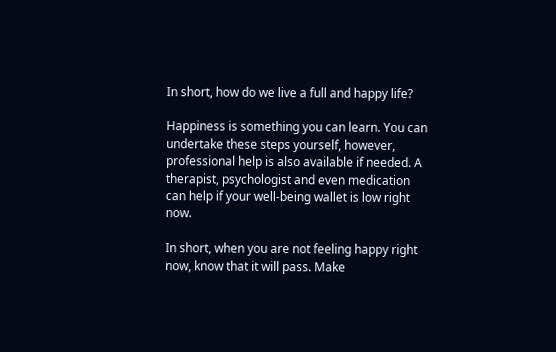In short, how do we live a full and happy life?

Happiness is something you can learn. You can undertake these steps yourself, however, professional help is also available if needed. A therapist, psychologist and even medication can help if your well-being wallet is low right now.

In short, when you are not feeling happy right now, know that it will pass. Make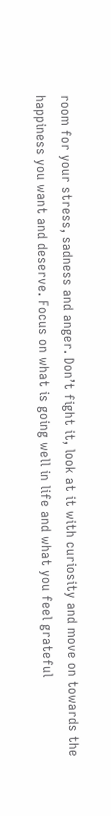room for your stress, sadness and anger. Don’t fight it, look at it with curiosity and move on towards the happiness you want and deserve. Focus on what is going well in life and what you feel grateful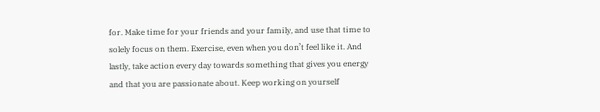for. Make time for your friends and your family, and use that time to solely focus on them. Exercise, even when you don’t feel like it. And lastly, take action every day towards something that gives you energy and that you are passionate about. Keep working on yourself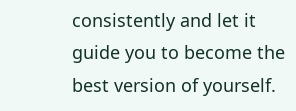consistently and let it guide you to become the best version of yourself.